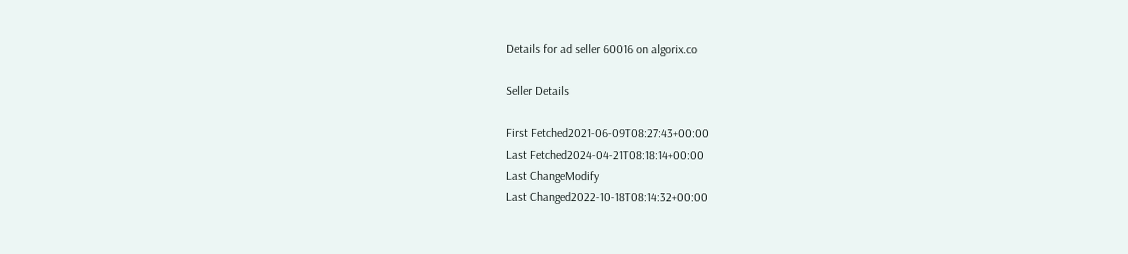Details for ad seller 60016 on algorix.co

Seller Details

First Fetched2021-06-09T08:27:43+00:00
Last Fetched2024-04-21T08:18:14+00:00
Last ChangeModify
Last Changed2022-10-18T08:14:32+00:00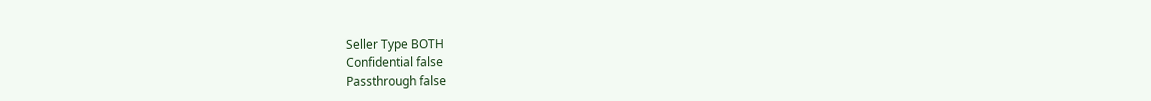Seller Type BOTH
Confidential false
Passthrough false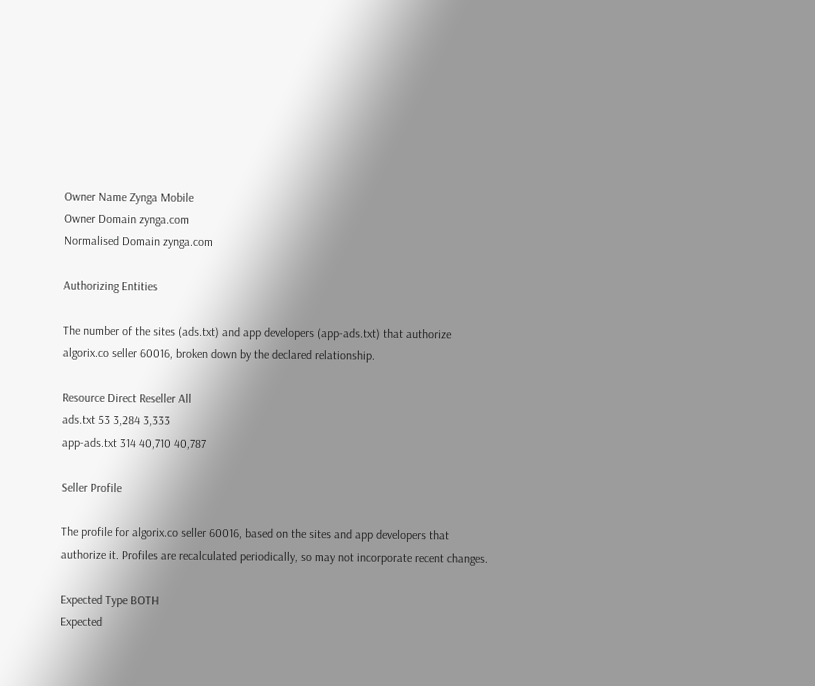Owner Name Zynga Mobile
Owner Domain zynga.com
Normalised Domain zynga.com

Authorizing Entities

The number of the sites (ads.txt) and app developers (app-ads.txt) that authorize algorix.co seller 60016, broken down by the declared relationship.

Resource Direct Reseller All
ads.txt 53 3,284 3,333
app-ads.txt 314 40,710 40,787

Seller Profile

The profile for algorix.co seller 60016, based on the sites and app developers that authorize it. Profiles are recalculated periodically, so may not incorporate recent changes.

Expected Type BOTH
Expected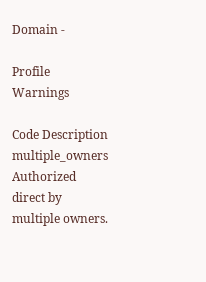Domain -

Profile Warnings

Code Description
multiple_owners Authorized direct by multiple owners.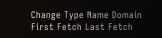Change Type Name Domain First Fetch Last Fetch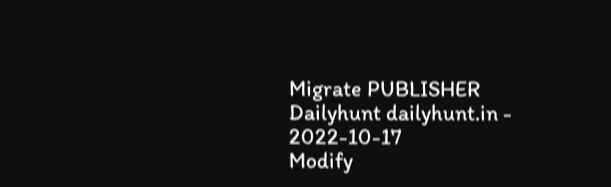Migrate PUBLISHER Dailyhunt dailyhunt.in - 2022-10-17
Modify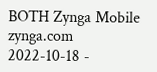BOTH Zynga Mobile zynga.com 2022-10-18 -